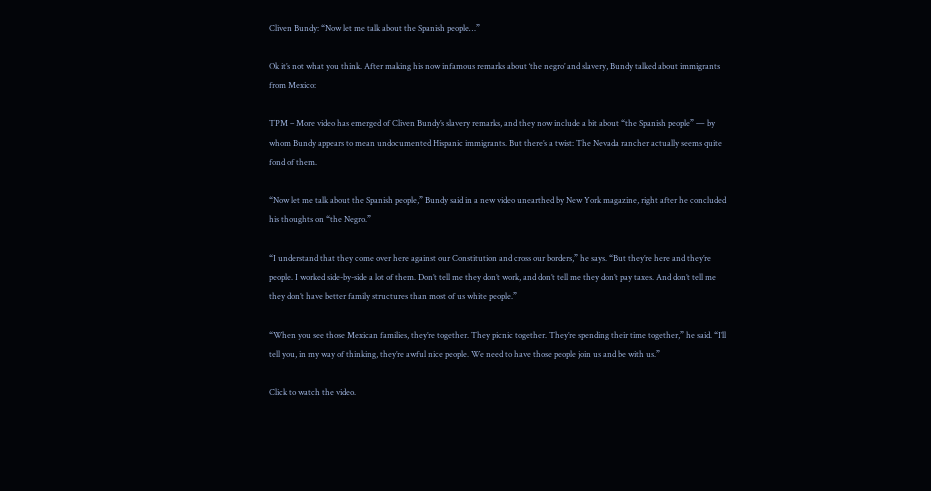Cliven Bundy: “Now let me talk about the Spanish people…”

Ok it’s not what you think. After making his now infamous remarks about ‘the negro’ and slavery, Bundy talked about immigrants from Mexico:

TPM – More video has emerged of Cliven Bundy’s slavery remarks, and they now include a bit about “the Spanish people” — by whom Bundy appears to mean undocumented Hispanic immigrants. But there’s a twist: The Nevada rancher actually seems quite fond of them.

“Now let me talk about the Spanish people,” Bundy said in a new video unearthed by New York magazine, right after he concluded his thoughts on “the Negro.”

“I understand that they come over here against our Constitution and cross our borders,” he says. “But they’re here and they’re people. I worked side-by-side a lot of them. Don’t tell me they don’t work, and don’t tell me they don’t pay taxes. And don’t tell me they don’t have better family structures than most of us white people.”

“When you see those Mexican families, they’re together. They picnic together. They’re spending their time together,” he said. “I’ll tell you, in my way of thinking, they’re awful nice people. We need to have those people join us and be with us.”

Click to watch the video.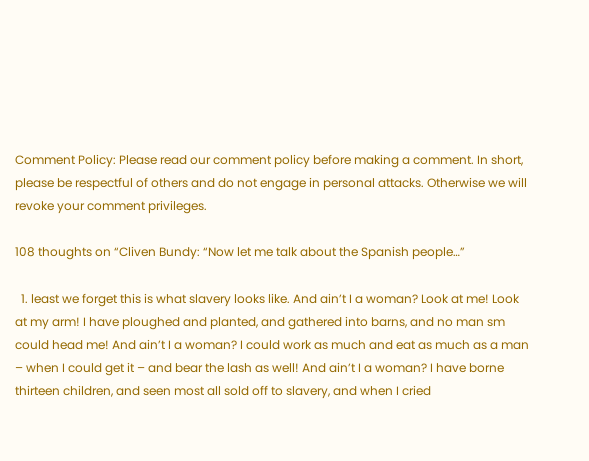Comment Policy: Please read our comment policy before making a comment. In short, please be respectful of others and do not engage in personal attacks. Otherwise we will revoke your comment privileges.

108 thoughts on “Cliven Bundy: “Now let me talk about the Spanish people…”

  1. least we forget this is what slavery looks like. And ain’t I a woman? Look at me! Look at my arm! I have ploughed and planted, and gathered into barns, and no man sm could head me! And ain’t I a woman? I could work as much and eat as much as a man – when I could get it – and bear the lash as well! And ain’t I a woman? I have borne thirteen children, and seen most all sold off to slavery, and when I cried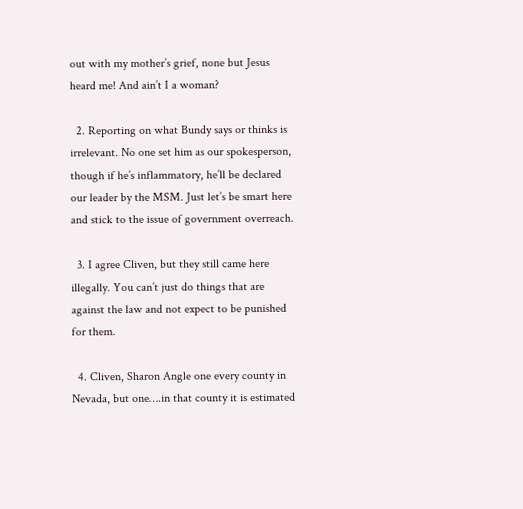out with my mother’s grief, none but Jesus heard me! And ain’t I a woman?

  2. Reporting on what Bundy says or thinks is irrelevant. No one set him as our spokesperson, though if he’s inflammatory, he’ll be declared our leader by the MSM. Just let’s be smart here and stick to the issue of government overreach.

  3. I agree Cliven, but they still came here illegally. You can’t just do things that are against the law and not expect to be punished for them.

  4. Cliven, Sharon Angle one every county in Nevada, but one….in that county it is estimated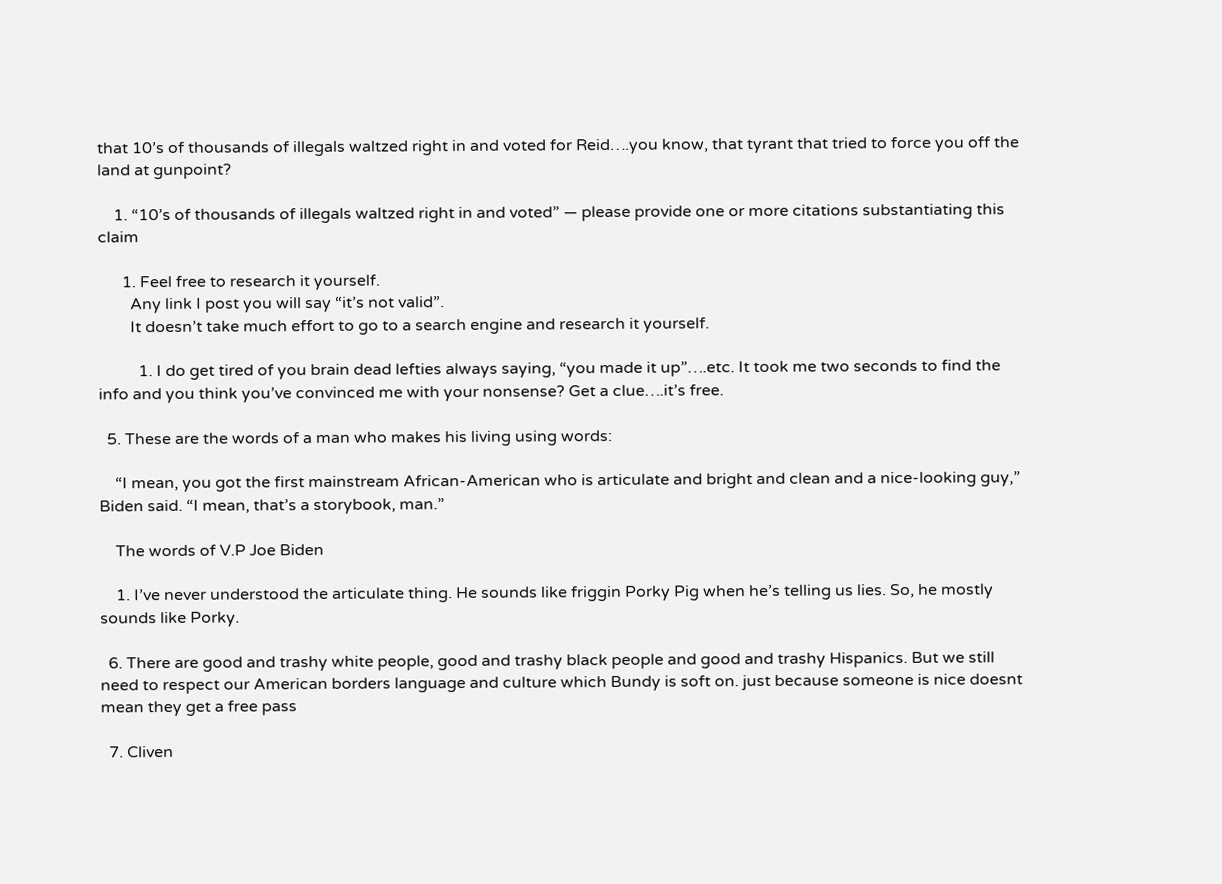that 10’s of thousands of illegals waltzed right in and voted for Reid….you know, that tyrant that tried to force you off the land at gunpoint?

    1. “10’s of thousands of illegals waltzed right in and voted” — please provide one or more citations substantiating this claim

      1. Feel free to research it yourself.
        Any link I post you will say “it’s not valid”.
        It doesn’t take much effort to go to a search engine and research it yourself.

          1. I do get tired of you brain dead lefties always saying, “you made it up”….etc. It took me two seconds to find the info and you think you’ve convinced me with your nonsense? Get a clue….it’s free.

  5. These are the words of a man who makes his living using words:

    “I mean, you got the first mainstream African-American who is articulate and bright and clean and a nice-looking guy,” Biden said. “I mean, that’s a storybook, man.”

    The words of V.P Joe Biden

    1. I’ve never understood the articulate thing. He sounds like friggin Porky Pig when he’s telling us lies. So, he mostly sounds like Porky.

  6. There are good and trashy white people, good and trashy black people and good and trashy Hispanics. But we still need to respect our American borders language and culture which Bundy is soft on. just because someone is nice doesnt mean they get a free pass

  7. Cliven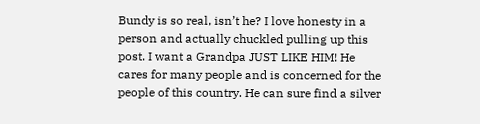Bundy is so real, isn’t he? I love honesty in a person and actually chuckled pulling up this post. I want a Grandpa JUST LIKE HIM! He cares for many people and is concerned for the people of this country. He can sure find a silver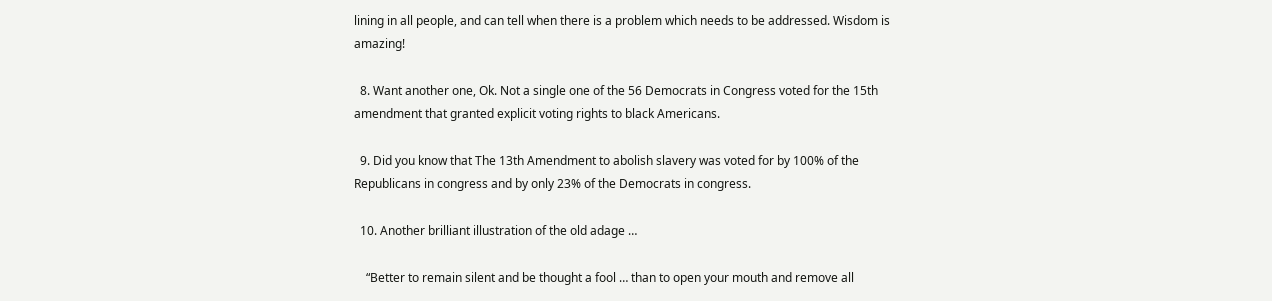lining in all people, and can tell when there is a problem which needs to be addressed. Wisdom is amazing!

  8. Want another one, Ok. Not a single one of the 56 Democrats in Congress voted for the 15th amendment that granted explicit voting rights to black Americans.

  9. Did you know that The 13th Amendment to abolish slavery was voted for by 100% of the Republicans in congress and by only 23% of the Democrats in congress.

  10. Another brilliant illustration of the old adage …

    “Better to remain silent and be thought a fool … than to open your mouth and remove all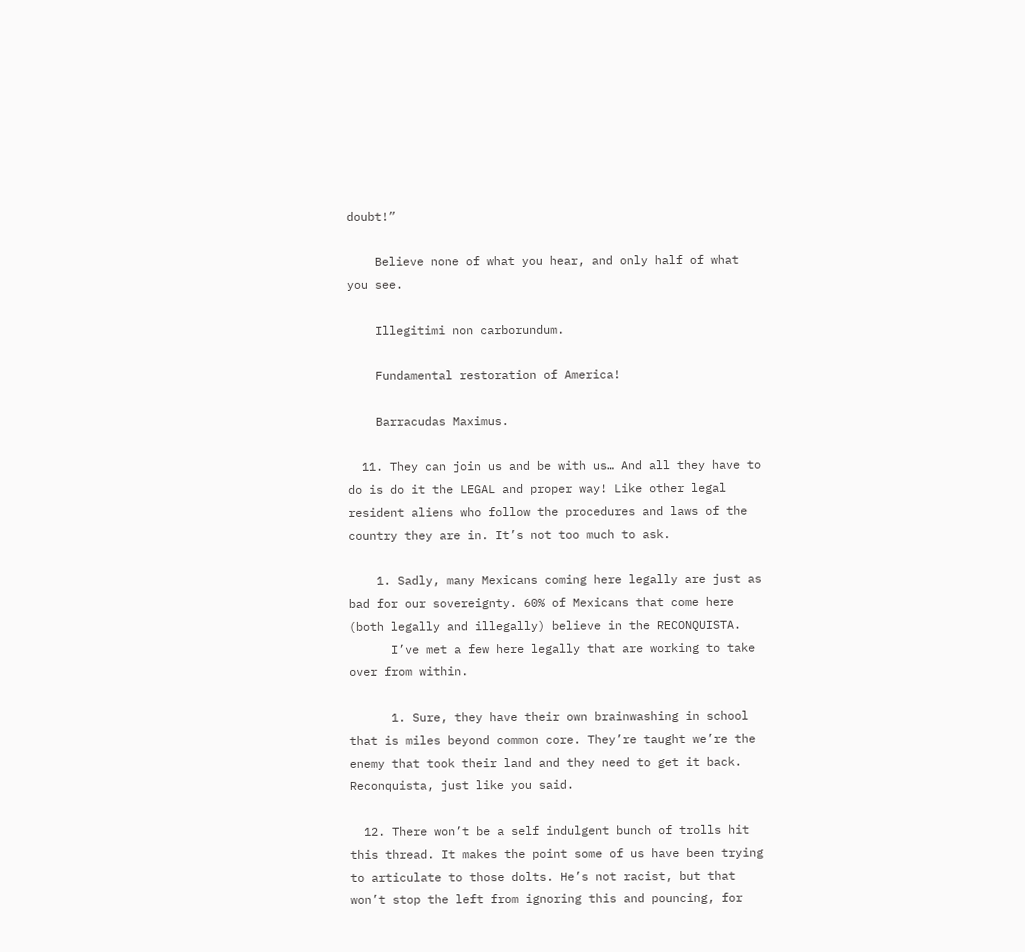doubt!”

    Believe none of what you hear, and only half of what you see.

    Illegitimi non carborundum.

    Fundamental restoration of America!

    Barracudas Maximus.

  11. They can join us and be with us… And all they have to do is do it the LEGAL and proper way! Like other legal resident aliens who follow the procedures and laws of the country they are in. It’s not too much to ask.

    1. Sadly, many Mexicans coming here legally are just as bad for our sovereignty. 60% of Mexicans that come here (both legally and illegally) believe in the RECONQUISTA.
      I’ve met a few here legally that are working to take over from within.

      1. Sure, they have their own brainwashing in school that is miles beyond common core. They’re taught we’re the enemy that took their land and they need to get it back. Reconquista, just like you said.

  12. There won’t be a self indulgent bunch of trolls hit this thread. It makes the point some of us have been trying to articulate to those dolts. He’s not racist, but that won’t stop the left from ignoring this and pouncing, for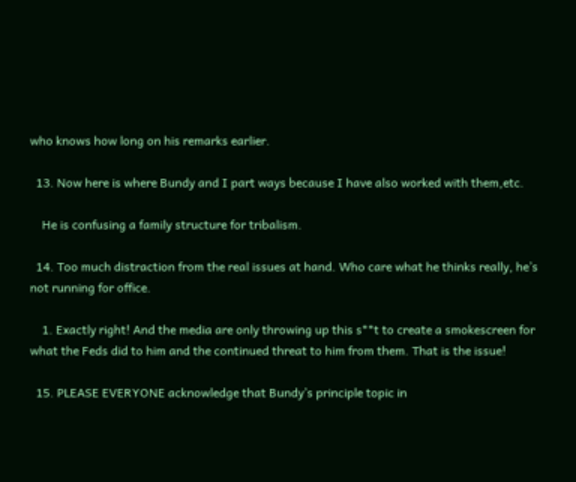who knows how long on his remarks earlier.

  13. Now here is where Bundy and I part ways because I have also worked with them,etc.

    He is confusing a family structure for tribalism.

  14. Too much distraction from the real issues at hand. Who care what he thinks really, he’s not running for office.

    1. Exactly right! And the media are only throwing up this s**t to create a smokescreen for what the Feds did to him and the continued threat to him from them. That is the issue!

  15. PLEASE EVERYONE acknowledge that Bundy’s principle topic in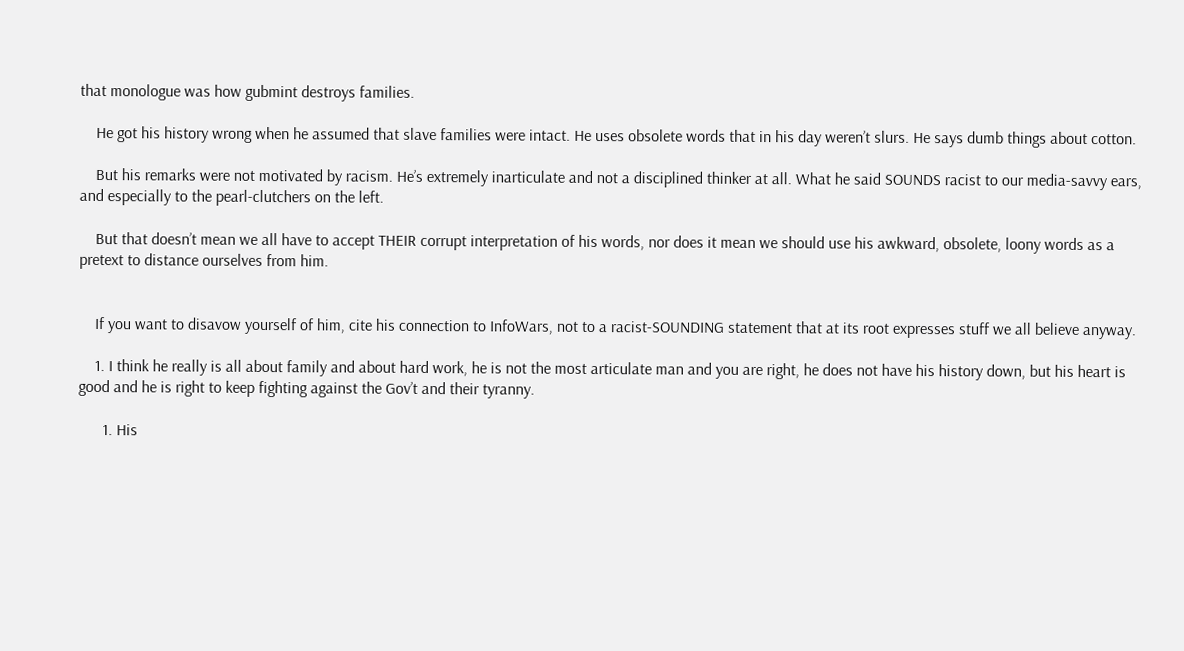that monologue was how gubmint destroys families.

    He got his history wrong when he assumed that slave families were intact. He uses obsolete words that in his day weren’t slurs. He says dumb things about cotton.

    But his remarks were not motivated by racism. He’s extremely inarticulate and not a disciplined thinker at all. What he said SOUNDS racist to our media-savvy ears, and especially to the pearl-clutchers on the left.

    But that doesn’t mean we all have to accept THEIR corrupt interpretation of his words, nor does it mean we should use his awkward, obsolete, loony words as a pretext to distance ourselves from him.


    If you want to disavow yourself of him, cite his connection to InfoWars, not to a racist-SOUNDING statement that at its root expresses stuff we all believe anyway.

    1. I think he really is all about family and about hard work, he is not the most articulate man and you are right, he does not have his history down, but his heart is good and he is right to keep fighting against the Gov’t and their tyranny.

      1. His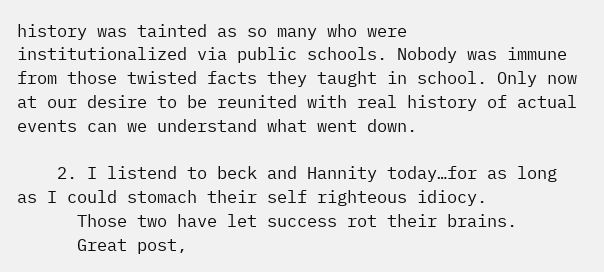history was tainted as so many who were institutionalized via public schools. Nobody was immune from those twisted facts they taught in school. Only now at our desire to be reunited with real history of actual events can we understand what went down.

    2. I listend to beck and Hannity today…for as long as I could stomach their self righteous idiocy.
      Those two have let success rot their brains.
      Great post,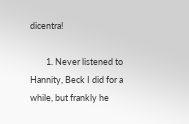dicentra!

        1. Never listened to Hannity, Beck I did for a while, but frankly he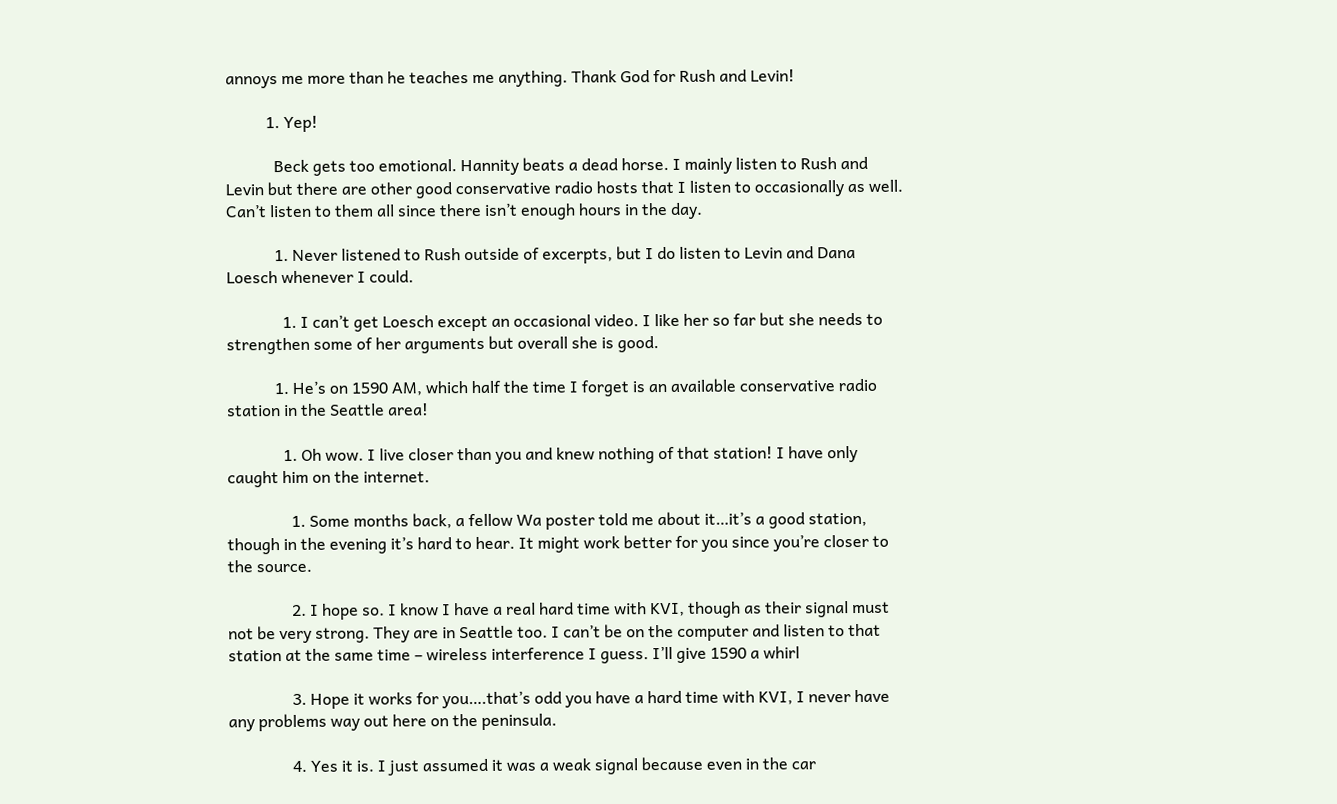annoys me more than he teaches me anything. Thank God for Rush and Levin!

          1. Yep!

            Beck gets too emotional. Hannity beats a dead horse. I mainly listen to Rush and Levin but there are other good conservative radio hosts that I listen to occasionally as well. Can’t listen to them all since there isn’t enough hours in the day.

            1. Never listened to Rush outside of excerpts, but I do listen to Levin and Dana Loesch whenever I could.

              1. I can’t get Loesch except an occasional video. I like her so far but she needs to strengthen some of her arguments but overall she is good.

            1. He’s on 1590 AM, which half the time I forget is an available conservative radio station in the Seattle area!

              1. Oh wow. I live closer than you and knew nothing of that station! I have only caught him on the internet.

                1. Some months back, a fellow Wa poster told me about it…it’s a good station, though in the evening it’s hard to hear. It might work better for you since you’re closer to the source.

                2. I hope so. I know I have a real hard time with KVI, though as their signal must not be very strong. They are in Seattle too. I can’t be on the computer and listen to that station at the same time – wireless interference I guess. I’ll give 1590 a whirl

                3. Hope it works for you….that’s odd you have a hard time with KVI, I never have any problems way out here on the peninsula.

                4. Yes it is. I just assumed it was a weak signal because even in the car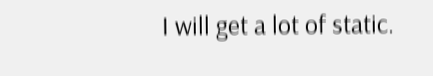I will get a lot of static.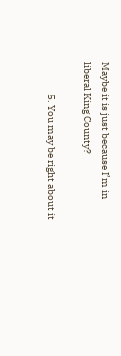Maybe it is just because I’m in liberal King County?

                5. You may be right about it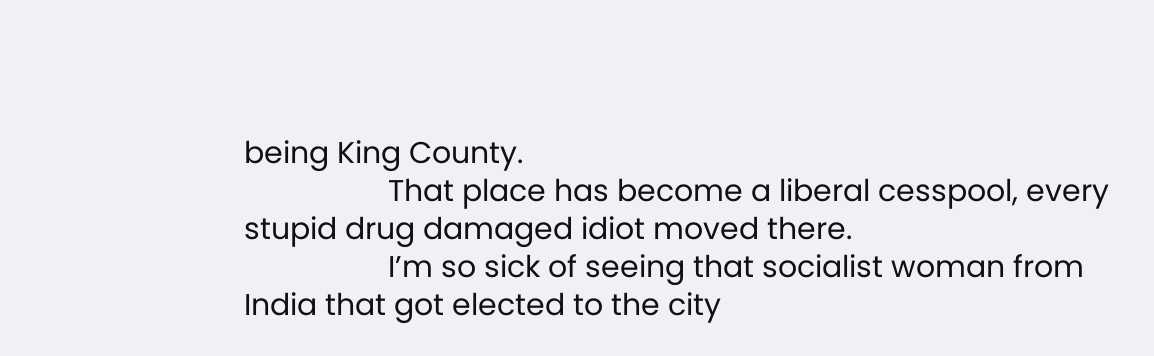being King County.
                  That place has become a liberal cesspool, every stupid drug damaged idiot moved there.
                  I’m so sick of seeing that socialist woman from India that got elected to the city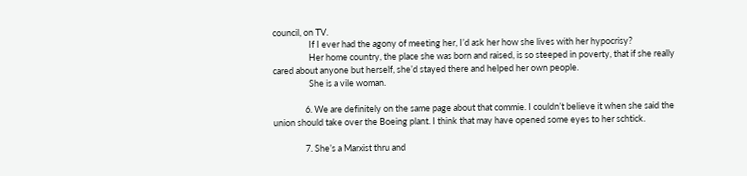council, on TV.
                  If I ever had the agony of meeting her, I’d ask her how she lives with her hypocrisy?
                  Her home country, the place she was born and raised, is so steeped in poverty, that if she really cared about anyone but herself, she’d stayed there and helped her own people.
                  She is a vile woman.

                6. We are definitely on the same page about that commie. I couldn’t believe it when she said the union should take over the Boeing plant. I think that may have opened some eyes to her schtick.

                7. She’s a Marxist thru and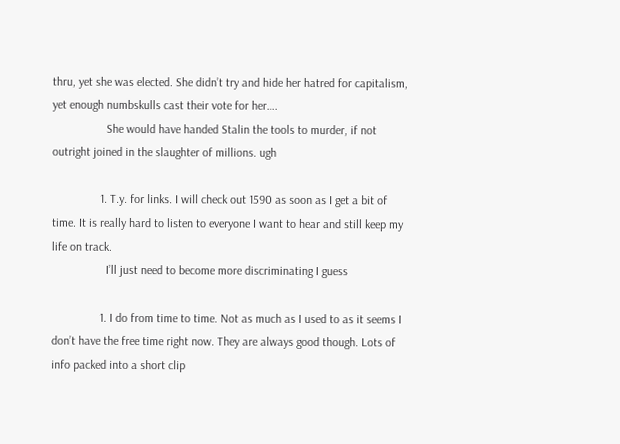thru, yet she was elected. She didn’t try and hide her hatred for capitalism, yet enough numbskulls cast their vote for her….
                  She would have handed Stalin the tools to murder, if not outright joined in the slaughter of millions. ugh

                1. T.y. for links. I will check out 1590 as soon as I get a bit of time. It is really hard to listen to everyone I want to hear and still keep my life on track.
                  I’ll just need to become more discriminating I guess

                1. I do from time to time. Not as much as I used to as it seems I don’t have the free time right now. They are always good though. Lots of info packed into a short clip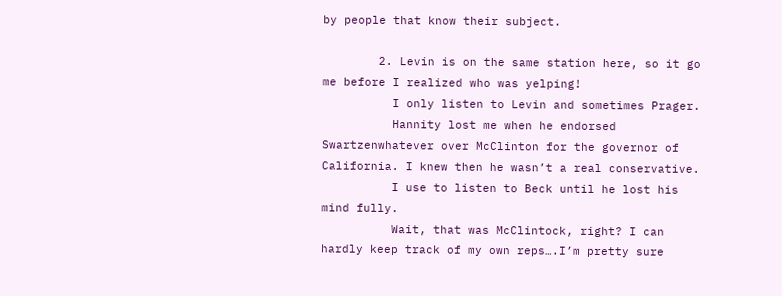by people that know their subject.

        2. Levin is on the same station here, so it go me before I realized who was yelping!
          I only listen to Levin and sometimes Prager.
          Hannity lost me when he endorsed Swartzenwhatever over McClinton for the governor of California. I knew then he wasn’t a real conservative.
          I use to listen to Beck until he lost his mind fully.
          Wait, that was McClintock, right? I can hardly keep track of my own reps….I’m pretty sure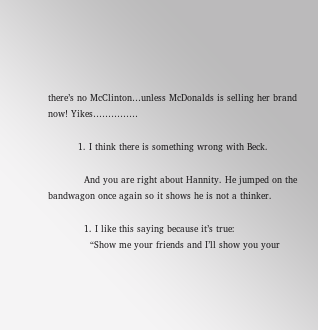there’s no McClinton…unless McDonalds is selling her brand now! Yikes……………

          1. I think there is something wrong with Beck.

            And you are right about Hannity. He jumped on the bandwagon once again so it shows he is not a thinker.

            1. I like this saying because it’s true:
              “Show me your friends and I’ll show you your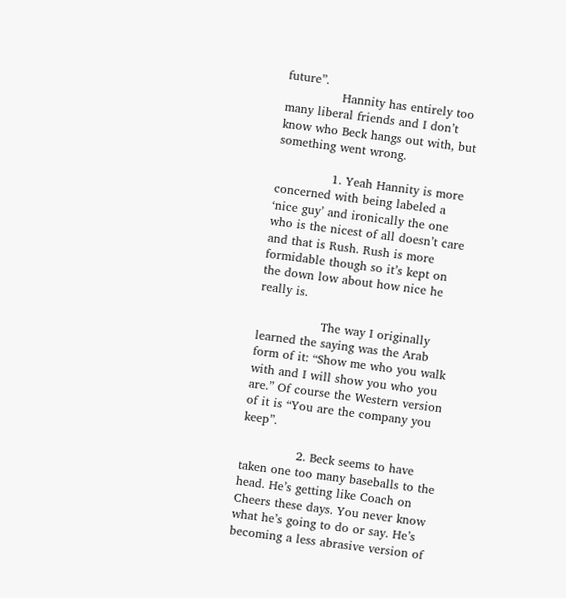future”.
              Hannity has entirely too many liberal friends and I don’t know who Beck hangs out with, but something went wrong.

              1. Yeah Hannity is more concerned with being labeled a ‘nice guy’ and ironically the one who is the nicest of all doesn’t care and that is Rush. Rush is more formidable though so it’s kept on the down low about how nice he really is.

                The way I originally learned the saying was the Arab form of it: “Show me who you walk with and I will show you who you are.” Of course the Western version of it is “You are the company you keep”.

              2. Beck seems to have taken one too many baseballs to the head. He’s getting like Coach on Cheers these days. You never know what he’s going to do or say. He’s becoming a less abrasive version of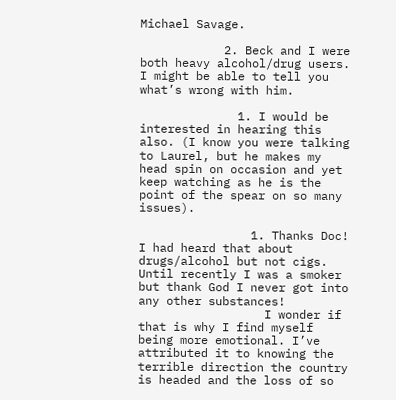Michael Savage.

            2. Beck and I were both heavy alcohol/drug users. I might be able to tell you what’s wrong with him.

              1. I would be interested in hearing this also. (I know you were talking to Laurel, but he makes my head spin on occasion and yet keep watching as he is the point of the spear on so many issues).

                1. Thanks Doc! I had heard that about drugs/alcohol but not cigs. Until recently I was a smoker but thank God I never got into any other substances!
                  I wonder if that is why I find myself being more emotional. I’ve attributed it to knowing the terrible direction the country is headed and the loss of so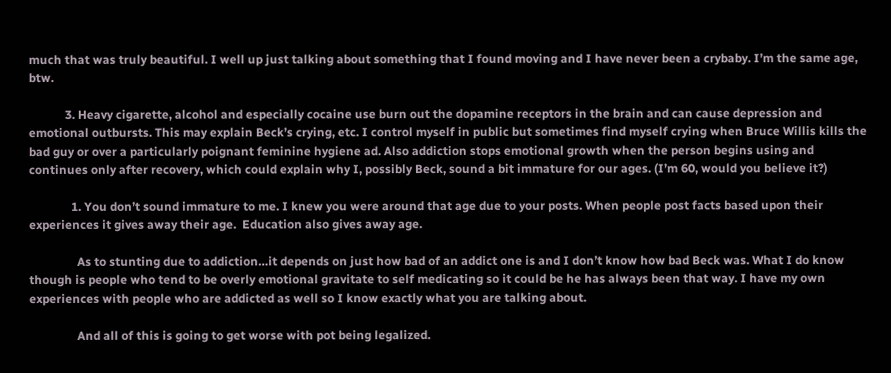much that was truly beautiful. I well up just talking about something that I found moving and I have never been a crybaby. I’m the same age, btw.

            3. Heavy cigarette, alcohol and especially cocaine use burn out the dopamine receptors in the brain and can cause depression and emotional outbursts. This may explain Beck’s crying, etc. I control myself in public but sometimes find myself crying when Bruce Willis kills the bad guy or over a particularly poignant feminine hygiene ad. Also addiction stops emotional growth when the person begins using and continues only after recovery, which could explain why I, possibly Beck, sound a bit immature for our ages. (I’m 60, would you believe it?)

              1. You don’t sound immature to me. I knew you were around that age due to your posts. When people post facts based upon their experiences it gives away their age.  Education also gives away age.

                As to stunting due to addiction…it depends on just how bad of an addict one is and I don’t know how bad Beck was. What I do know though is people who tend to be overly emotional gravitate to self medicating so it could be he has always been that way. I have my own experiences with people who are addicted as well so I know exactly what you are talking about.

                And all of this is going to get worse with pot being legalized.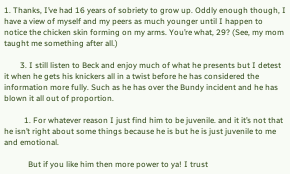1. Thanks, I’ve had 16 years of sobriety to grow up. Oddly enough though, I have a view of myself and my peers as much younger until I happen to notice the chicken skin forming on my arms. You’re what, 29? (See, my mom taught me something after all.)

        3. I still listen to Beck and enjoy much of what he presents but I detest it when he gets his knickers all in a twist before he has considered the information more fully. Such as he has over the Bundy incident and he has blown it all out of proportion.

          1. For whatever reason I just find him to be juvenile. and it it’s not that he isn’t right about some things because he is but he is just juvenile to me and emotional.

            But if you like him then more power to ya! I trust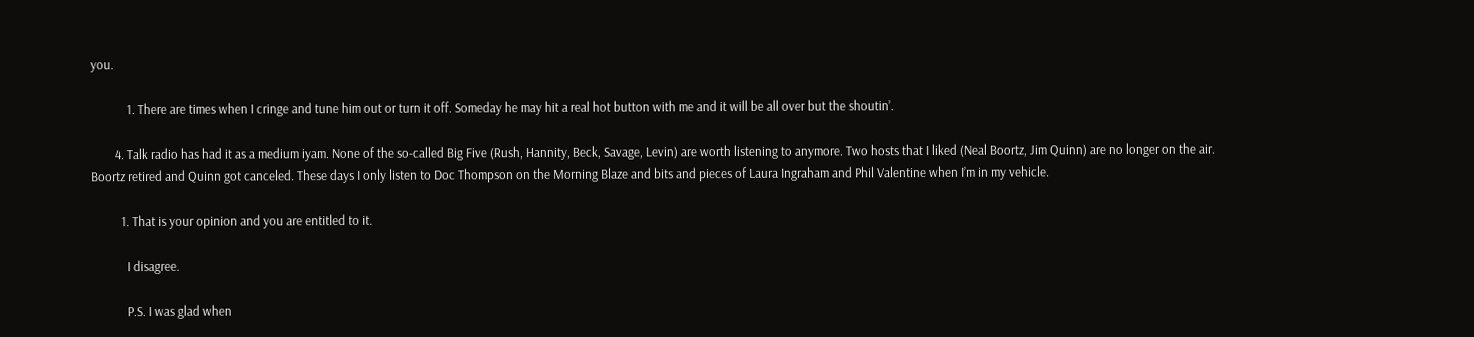you.

            1. There are times when I cringe and tune him out or turn it off. Someday he may hit a real hot button with me and it will be all over but the shoutin’.

        4. Talk radio has had it as a medium iyam. None of the so-called Big Five (Rush, Hannity, Beck, Savage, Levin) are worth listening to anymore. Two hosts that I liked (Neal Boortz, Jim Quinn) are no longer on the air. Boortz retired and Quinn got canceled. These days I only listen to Doc Thompson on the Morning Blaze and bits and pieces of Laura Ingraham and Phil Valentine when I’m in my vehicle.

          1. That is your opinion and you are entitled to it.

            I disagree.

            P.S. I was glad when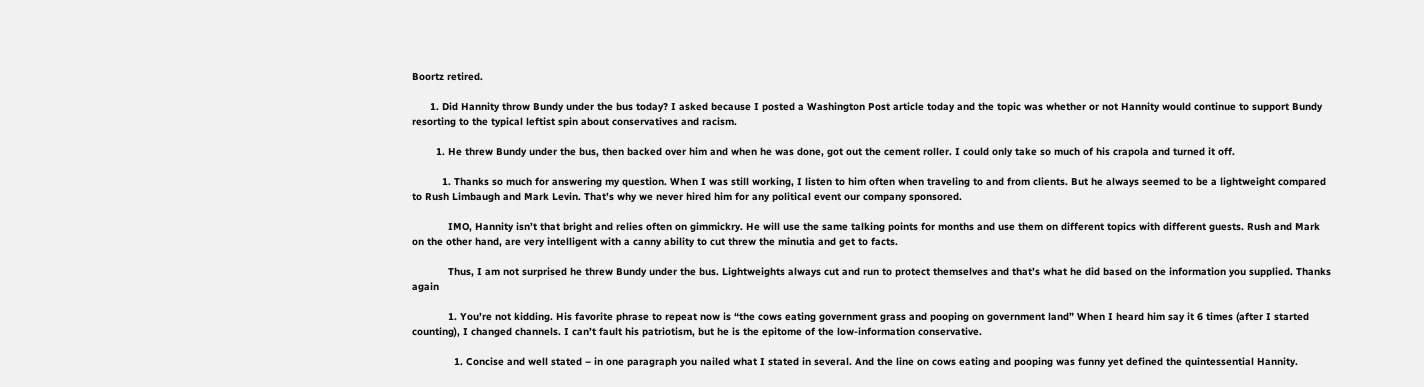Boortz retired.

      1. Did Hannity throw Bundy under the bus today? I asked because I posted a Washington Post article today and the topic was whether or not Hannity would continue to support Bundy resorting to the typical leftist spin about conservatives and racism.

        1. He threw Bundy under the bus, then backed over him and when he was done, got out the cement roller. I could only take so much of his crapola and turned it off.

          1. Thanks so much for answering my question. When I was still working, I listen to him often when traveling to and from clients. But he always seemed to be a lightweight compared to Rush Limbaugh and Mark Levin. That’s why we never hired him for any political event our company sponsored.

            IMO, Hannity isn’t that bright and relies often on gimmickry. He will use the same talking points for months and use them on different topics with different guests. Rush and Mark on the other hand, are very intelligent with a canny ability to cut threw the minutia and get to facts.

            Thus, I am not surprised he threw Bundy under the bus. Lightweights always cut and run to protect themselves and that’s what he did based on the information you supplied. Thanks again

            1. You’re not kidding. His favorite phrase to repeat now is “the cows eating government grass and pooping on government land” When I heard him say it 6 times (after I started counting), I changed channels. I can’t fault his patriotism, but he is the epitome of the low-information conservative.

              1. Concise and well stated – in one paragraph you nailed what I stated in several. And the line on cows eating and pooping was funny yet defined the quintessential Hannity.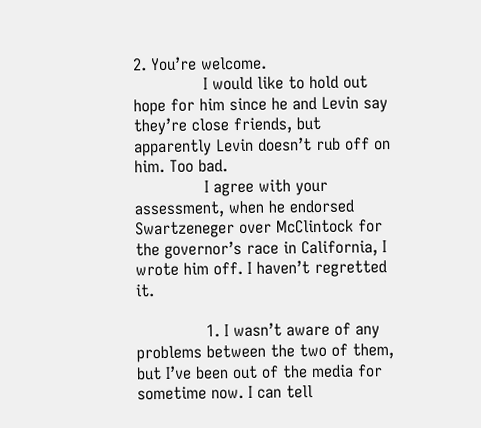2. You’re welcome.
              I would like to hold out hope for him since he and Levin say they’re close friends, but apparently Levin doesn’t rub off on him. Too bad.
              I agree with your assessment, when he endorsed Swartzeneger over McClintock for the governor’s race in California, I wrote him off. I haven’t regretted it.

              1. I wasn’t aware of any problems between the two of them, but I’ve been out of the media for sometime now. I can tell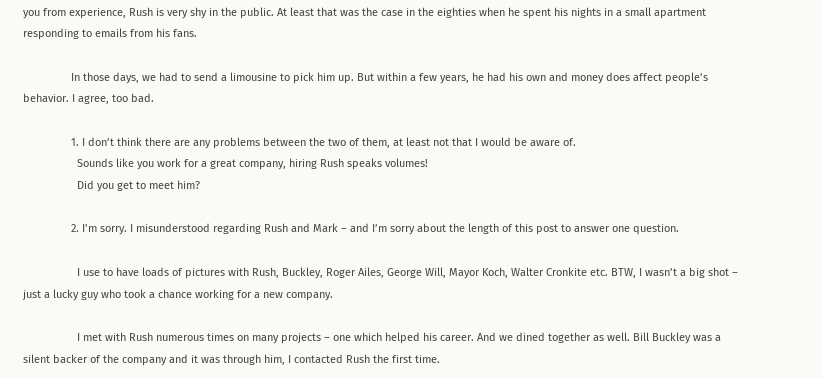you from experience, Rush is very shy in the public. At least that was the case in the eighties when he spent his nights in a small apartment responding to emails from his fans.

                In those days, we had to send a limousine to pick him up. But within a few years, he had his own and money does affect people’s behavior. I agree, too bad.

                1. I don’t think there are any problems between the two of them, at least not that I would be aware of.
                  Sounds like you work for a great company, hiring Rush speaks volumes!
                  Did you get to meet him?

                2. I’m sorry. I misunderstood regarding Rush and Mark – and I’m sorry about the length of this post to answer one question.

                  I use to have loads of pictures with Rush, Buckley, Roger Ailes, George Will, Mayor Koch, Walter Cronkite etc. BTW, I wasn’t a big shot – just a lucky guy who took a chance working for a new company.

                  I met with Rush numerous times on many projects – one which helped his career. And we dined together as well. Bill Buckley was a silent backer of the company and it was through him, I contacted Rush the first time.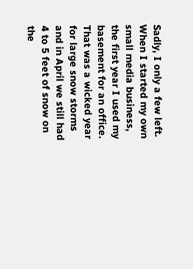Sadly, I only a few left. When I started my own small media business, the first year I used my basement for an office. That was a wicked year for large snow storms and in April we still had 4 to 5 feet of snow on the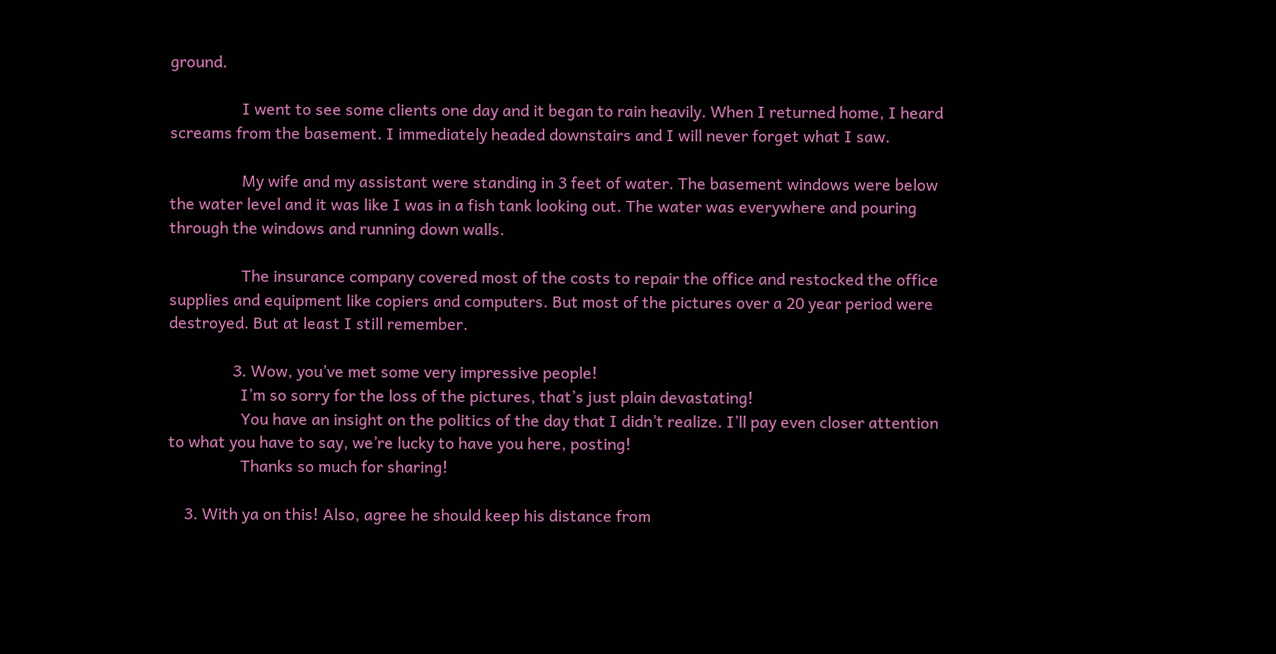ground.

                  I went to see some clients one day and it began to rain heavily. When I returned home, I heard screams from the basement. I immediately headed downstairs and I will never forget what I saw.

                  My wife and my assistant were standing in 3 feet of water. The basement windows were below the water level and it was like I was in a fish tank looking out. The water was everywhere and pouring through the windows and running down walls.

                  The insurance company covered most of the costs to repair the office and restocked the office supplies and equipment like copiers and computers. But most of the pictures over a 20 year period were destroyed. But at least I still remember.

                3. Wow, you’ve met some very impressive people!
                  I’m so sorry for the loss of the pictures, that’s just plain devastating!
                  You have an insight on the politics of the day that I didn’t realize. I’ll pay even closer attention to what you have to say, we’re lucky to have you here, posting!
                  Thanks so much for sharing!

    3. With ya on this! Also, agree he should keep his distance from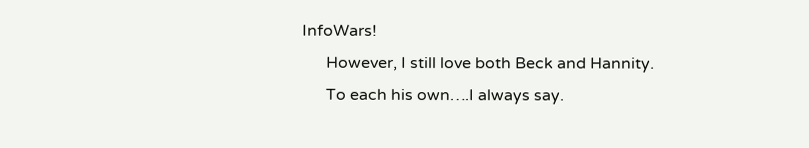InfoWars!
      However, I still love both Beck and Hannity.
      To each his own….I always say.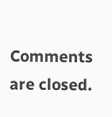Comments are closed.